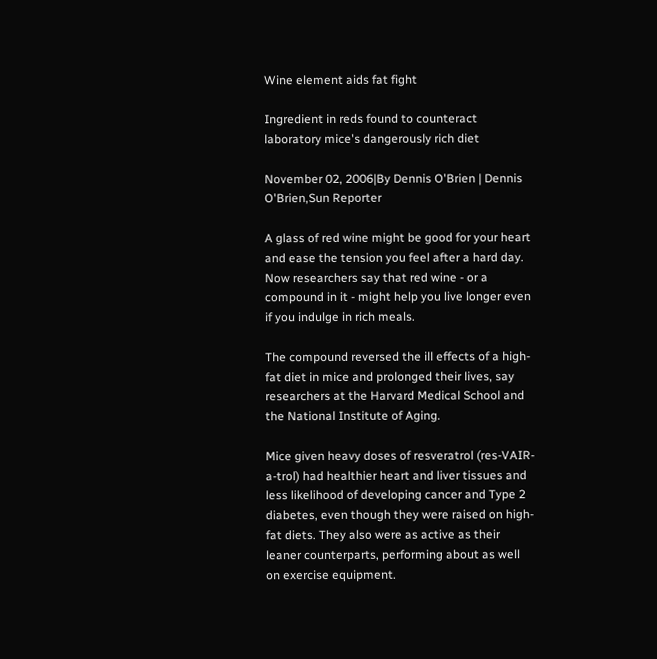Wine element aids fat fight

Ingredient in reds found to counteract laboratory mice's dangerously rich diet

November 02, 2006|By Dennis O'Brien | Dennis O'Brien,Sun Reporter

A glass of red wine might be good for your heart and ease the tension you feel after a hard day. Now researchers say that red wine - or a compound in it - might help you live longer even if you indulge in rich meals.

The compound reversed the ill effects of a high-fat diet in mice and prolonged their lives, say researchers at the Harvard Medical School and the National Institute of Aging.

Mice given heavy doses of resveratrol (res-VAIR-a-trol) had healthier heart and liver tissues and less likelihood of developing cancer and Type 2 diabetes, even though they were raised on high-fat diets. They also were as active as their leaner counterparts, performing about as well on exercise equipment.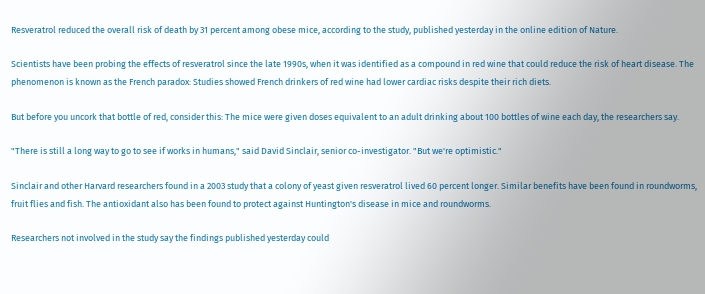Resveratrol reduced the overall risk of death by 31 percent among obese mice, according to the study, published yesterday in the online edition of Nature.

Scientists have been probing the effects of resveratrol since the late 1990s, when it was identified as a compound in red wine that could reduce the risk of heart disease. The phenomenon is known as the French paradox: Studies showed French drinkers of red wine had lower cardiac risks despite their rich diets.

But before you uncork that bottle of red, consider this: The mice were given doses equivalent to an adult drinking about 100 bottles of wine each day, the researchers say.

"There is still a long way to go to see if works in humans," said David Sinclair, senior co-investigator. "But we're optimistic."

Sinclair and other Harvard researchers found in a 2003 study that a colony of yeast given resveratrol lived 60 percent longer. Similar benefits have been found in roundworms, fruit flies and fish. The antioxidant also has been found to protect against Huntington's disease in mice and roundworms.

Researchers not involved in the study say the findings published yesterday could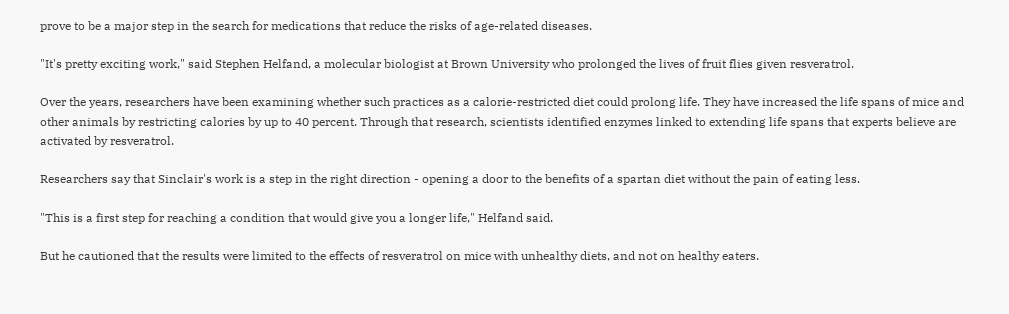prove to be a major step in the search for medications that reduce the risks of age-related diseases.

"It's pretty exciting work," said Stephen Helfand, a molecular biologist at Brown University who prolonged the lives of fruit flies given resveratrol.

Over the years, researchers have been examining whether such practices as a calorie-restricted diet could prolong life. They have increased the life spans of mice and other animals by restricting calories by up to 40 percent. Through that research, scientists identified enzymes linked to extending life spans that experts believe are activated by resveratrol.

Researchers say that Sinclair's work is a step in the right direction - opening a door to the benefits of a spartan diet without the pain of eating less.

"This is a first step for reaching a condition that would give you a longer life," Helfand said.

But he cautioned that the results were limited to the effects of resveratrol on mice with unhealthy diets, and not on healthy eaters.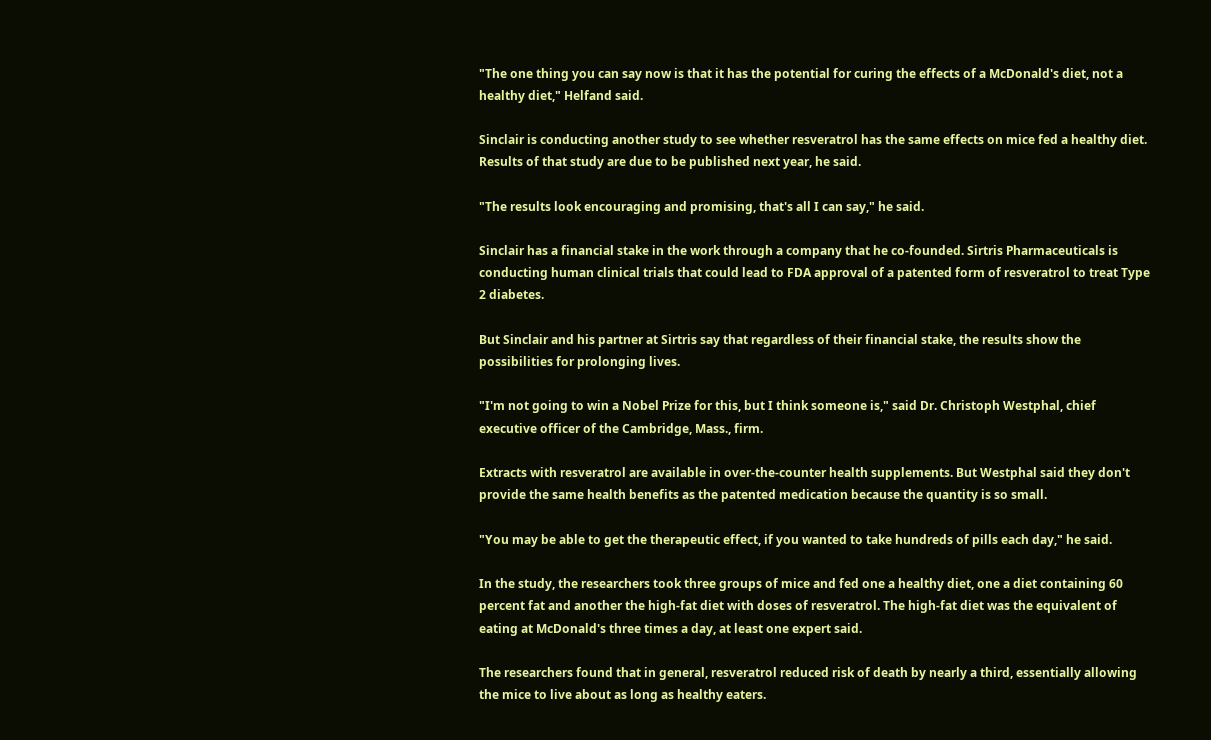"The one thing you can say now is that it has the potential for curing the effects of a McDonald's diet, not a healthy diet," Helfand said.

Sinclair is conducting another study to see whether resveratrol has the same effects on mice fed a healthy diet. Results of that study are due to be published next year, he said.

"The results look encouraging and promising, that's all I can say," he said.

Sinclair has a financial stake in the work through a company that he co-founded. Sirtris Pharmaceuticals is conducting human clinical trials that could lead to FDA approval of a patented form of resveratrol to treat Type 2 diabetes.

But Sinclair and his partner at Sirtris say that regardless of their financial stake, the results show the possibilities for prolonging lives.

"I'm not going to win a Nobel Prize for this, but I think someone is," said Dr. Christoph Westphal, chief executive officer of the Cambridge, Mass., firm.

Extracts with resveratrol are available in over-the-counter health supplements. But Westphal said they don't provide the same health benefits as the patented medication because the quantity is so small.

"You may be able to get the therapeutic effect, if you wanted to take hundreds of pills each day," he said.

In the study, the researchers took three groups of mice and fed one a healthy diet, one a diet containing 60 percent fat and another the high-fat diet with doses of resveratrol. The high-fat diet was the equivalent of eating at McDonald's three times a day, at least one expert said.

The researchers found that in general, resveratrol reduced risk of death by nearly a third, essentially allowing the mice to live about as long as healthy eaters.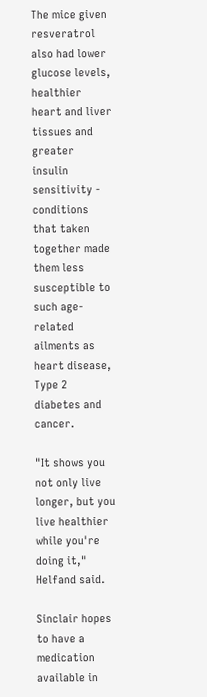The mice given resveratrol also had lower glucose levels, healthier heart and liver tissues and greater insulin sensitivity - conditions that taken together made them less susceptible to such age-related ailments as heart disease, Type 2 diabetes and cancer.

"It shows you not only live longer, but you live healthier while you're doing it," Helfand said.

Sinclair hopes to have a medication available in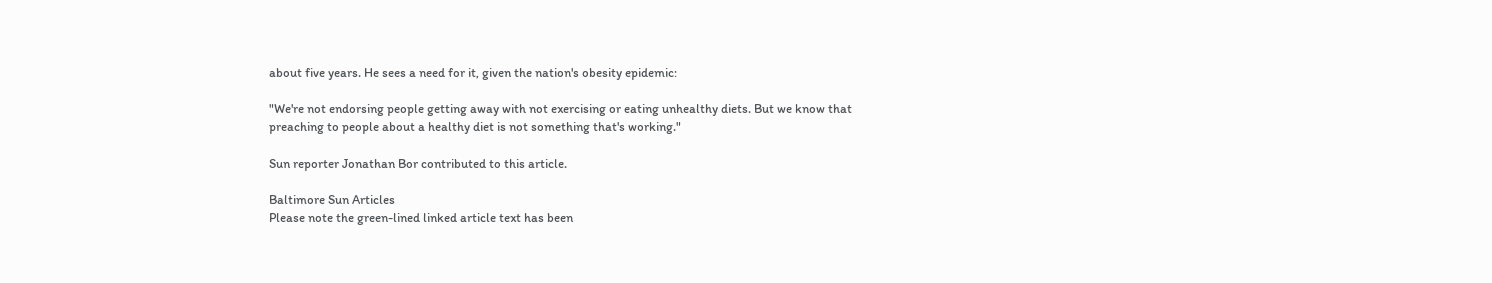about five years. He sees a need for it, given the nation's obesity epidemic:

"We're not endorsing people getting away with not exercising or eating unhealthy diets. But we know that preaching to people about a healthy diet is not something that's working."

Sun reporter Jonathan Bor contributed to this article.

Baltimore Sun Articles
Please note the green-lined linked article text has been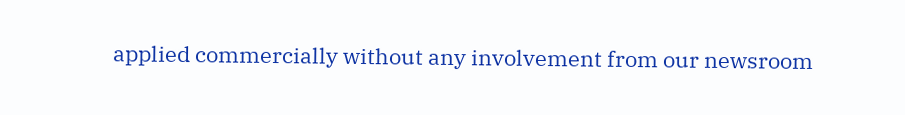applied commercially without any involvement from our newsroom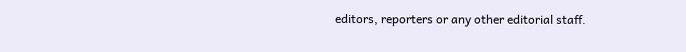editors, reporters or any other editorial staff.